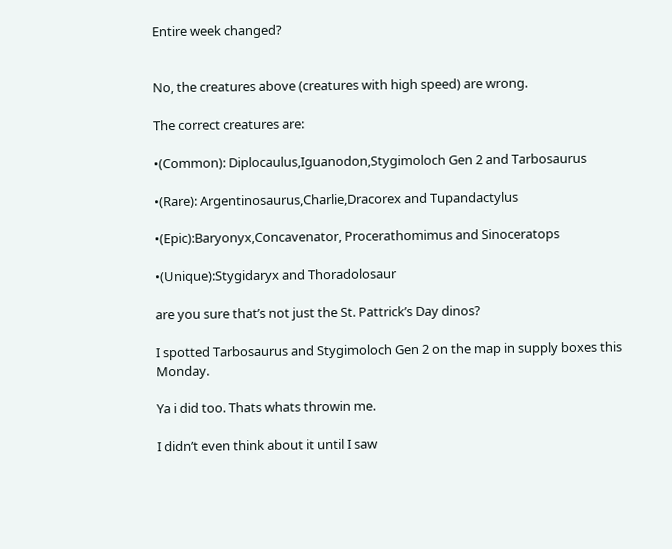Entire week changed?


No, the creatures above (creatures with high speed) are wrong.

The correct creatures are:

•(Common): Diplocaulus,Iguanodon,Stygimoloch Gen 2 and Tarbosaurus

•(Rare): Argentinosaurus,Charlie,Dracorex and Tupandactylus

•(Epic):Baryonyx,Concavenator, Procerathomimus and Sinoceratops

•(Unique):Stygidaryx and Thoradolosaur

are you sure that’s not just the St. Pattrick’s Day dinos?

I spotted Tarbosaurus and Stygimoloch Gen 2 on the map in supply boxes this Monday.

Ya i did too. Thats whats throwin me.

I didn’t even think about it until I saw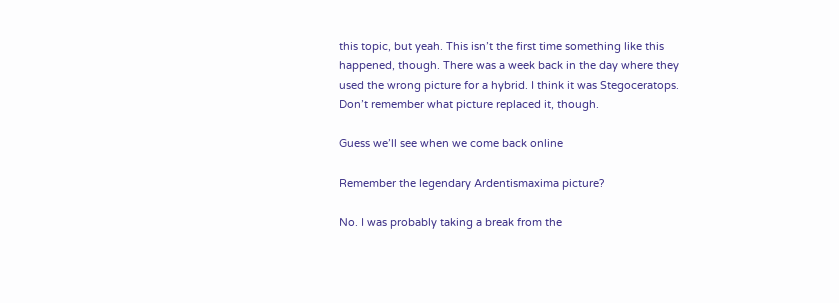this topic, but yeah. This isn’t the first time something like this happened, though. There was a week back in the day where they used the wrong picture for a hybrid. I think it was Stegoceratops. Don’t remember what picture replaced it, though.

Guess we’ll see when we come back online

Remember the legendary Ardentismaxima picture?

No. I was probably taking a break from the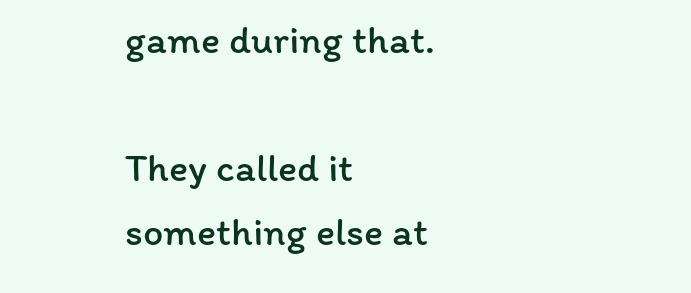game during that.

They called it something else at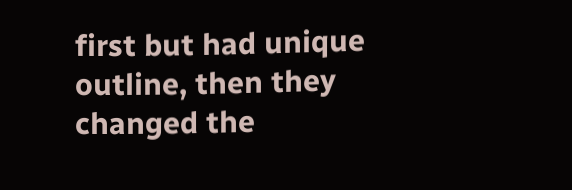first but had unique outline, then they changed the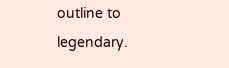outline to legendary.